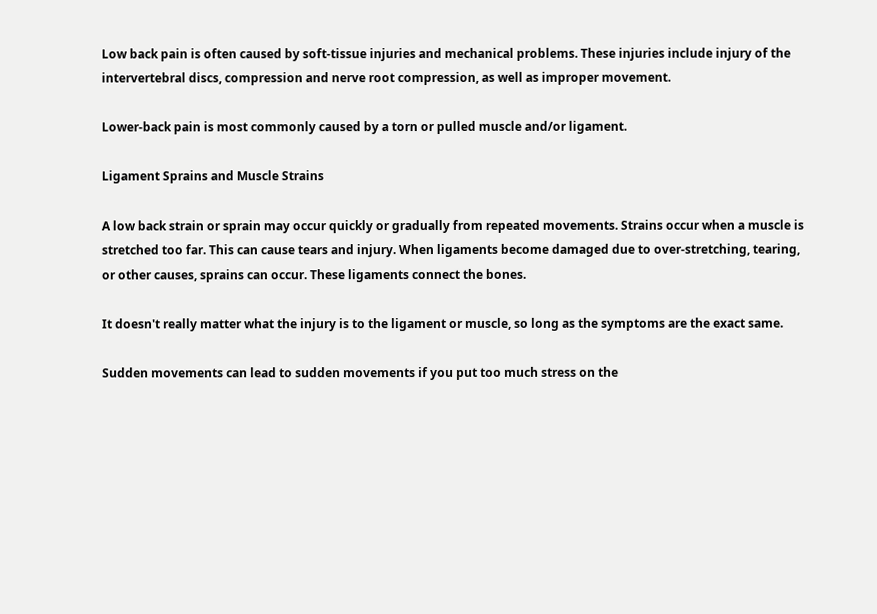Low back pain is often caused by soft-tissue injuries and mechanical problems. These injuries include injury of the intervertebral discs, compression and nerve root compression, as well as improper movement.

Lower-back pain is most commonly caused by a torn or pulled muscle and/or ligament.

Ligament Sprains and Muscle Strains

A low back strain or sprain may occur quickly or gradually from repeated movements. Strains occur when a muscle is stretched too far. This can cause tears and injury. When ligaments become damaged due to over-stretching, tearing, or other causes, sprains can occur. These ligaments connect the bones.

It doesn't really matter what the injury is to the ligament or muscle, so long as the symptoms are the exact same.

Sudden movements can lead to sudden movements if you put too much stress on the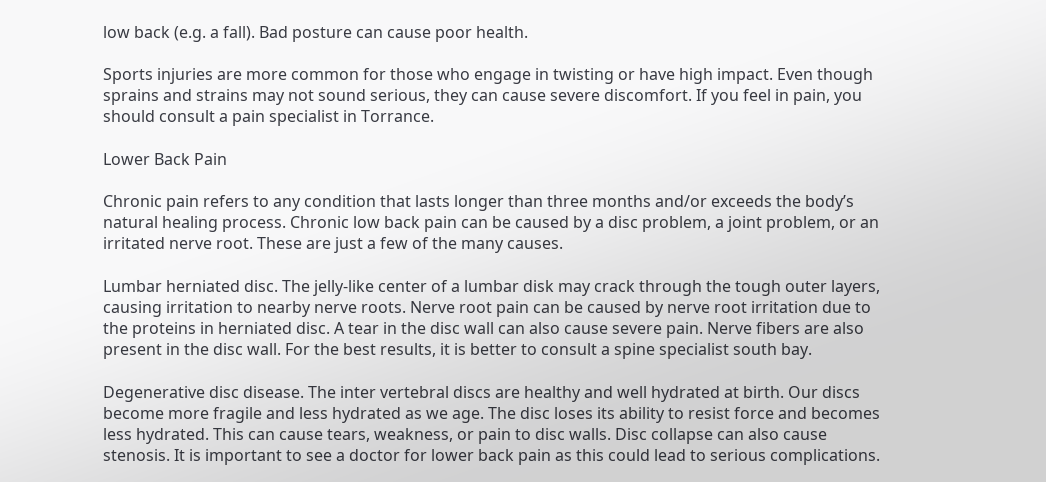low back (e.g. a fall). Bad posture can cause poor health.

Sports injuries are more common for those who engage in twisting or have high impact. Even though sprains and strains may not sound serious, they can cause severe discomfort. If you feel in pain, you should consult a pain specialist in Torrance.

Lower Back Pain

Chronic pain refers to any condition that lasts longer than three months and/or exceeds the body’s natural healing process. Chronic low back pain can be caused by a disc problem, a joint problem, or an irritated nerve root. These are just a few of the many causes.

Lumbar herniated disc. The jelly-like center of a lumbar disk may crack through the tough outer layers, causing irritation to nearby nerve roots. Nerve root pain can be caused by nerve root irritation due to the proteins in herniated disc. A tear in the disc wall can also cause severe pain. Nerve fibers are also present in the disc wall. For the best results, it is better to consult a spine specialist south bay.

Degenerative disc disease. The inter vertebral discs are healthy and well hydrated at birth. Our discs become more fragile and less hydrated as we age. The disc loses its ability to resist force and becomes less hydrated. This can cause tears, weakness, or pain to disc walls. Disc collapse can also cause stenosis. It is important to see a doctor for lower back pain as this could lead to serious complications.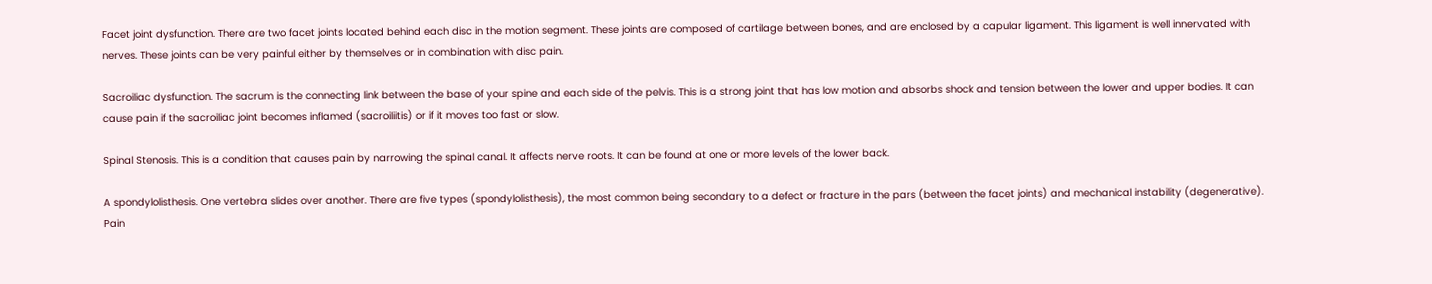Facet joint dysfunction. There are two facet joints located behind each disc in the motion segment. These joints are composed of cartilage between bones, and are enclosed by a capular ligament. This ligament is well innervated with nerves. These joints can be very painful either by themselves or in combination with disc pain.

Sacroiliac dysfunction. The sacrum is the connecting link between the base of your spine and each side of the pelvis. This is a strong joint that has low motion and absorbs shock and tension between the lower and upper bodies. It can cause pain if the sacroiliac joint becomes inflamed (sacroiliitis) or if it moves too fast or slow.

Spinal Stenosis. This is a condition that causes pain by narrowing the spinal canal. It affects nerve roots. It can be found at one or more levels of the lower back.

A spondylolisthesis. One vertebra slides over another. There are five types (spondylolisthesis), the most common being secondary to a defect or fracture in the pars (between the facet joints) and mechanical instability (degenerative). Pain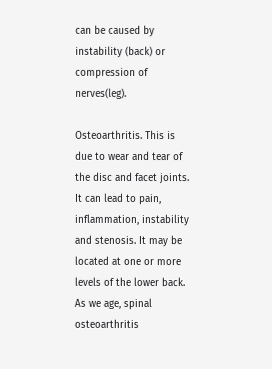can be caused by instability (back) or compression of nerves(leg).

Osteoarthritis. This is due to wear and tear of the disc and facet joints. It can lead to pain, inflammation, instability and stenosis. It may be located at one or more levels of the lower back. As we age, spinal osteoarthritis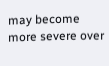may become more severe over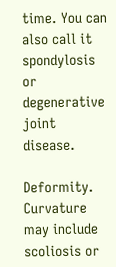time. You can also call it spondylosis or degenerative joint disease.

Deformity. Curvature may include scoliosis or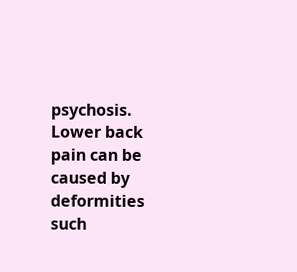psychosis. Lower back pain can be caused by deformities such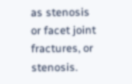as stenosis or facet joint fractures, or stenosis.